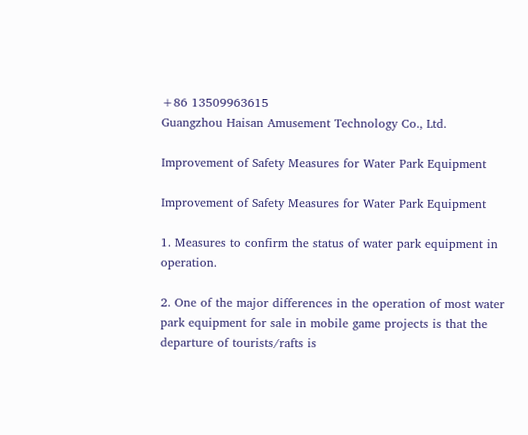+86 13509963615
Guangzhou Haisan Amusement Technology Co., Ltd.

Improvement of Safety Measures for Water Park Equipment

Improvement of Safety Measures for Water Park Equipment

1. Measures to confirm the status of water park equipment in operation.

2. One of the major differences in the operation of most water park equipment for sale in mobile game projects is that the departure of tourists/rafts is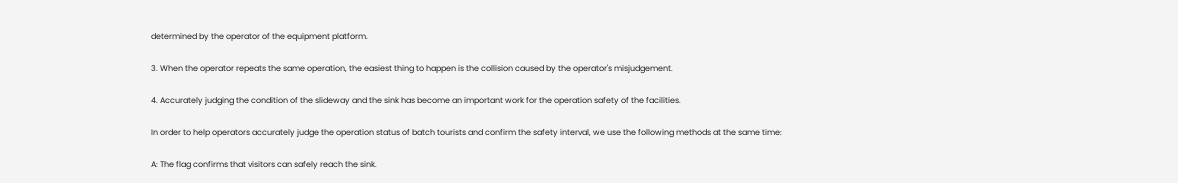determined by the operator of the equipment platform.

3. When the operator repeats the same operation, the easiest thing to happen is the collision caused by the operator's misjudgement.

4. Accurately judging the condition of the slideway and the sink has become an important work for the operation safety of the facilities.

In order to help operators accurately judge the operation status of batch tourists and confirm the safety interval, we use the following methods at the same time:

A: The flag confirms that visitors can safely reach the sink.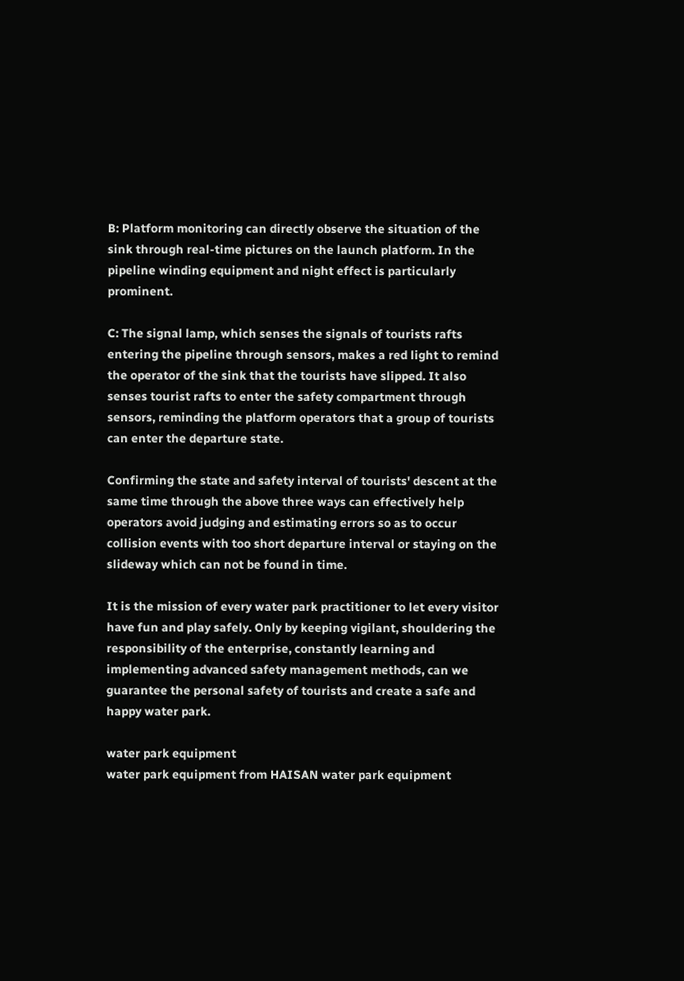B: Platform monitoring can directly observe the situation of the sink through real-time pictures on the launch platform. In the pipeline winding equipment and night effect is particularly prominent.

C: The signal lamp, which senses the signals of tourists rafts entering the pipeline through sensors, makes a red light to remind the operator of the sink that the tourists have slipped. It also senses tourist rafts to enter the safety compartment through sensors, reminding the platform operators that a group of tourists can enter the departure state.

Confirming the state and safety interval of tourists' descent at the same time through the above three ways can effectively help operators avoid judging and estimating errors so as to occur collision events with too short departure interval or staying on the slideway which can not be found in time.

It is the mission of every water park practitioner to let every visitor have fun and play safely. Only by keeping vigilant, shouldering the responsibility of the enterprise, constantly learning and implementing advanced safety management methods, can we guarantee the personal safety of tourists and create a safe and happy water park.

water park equipment
water park equipment from HAISAN water park equipment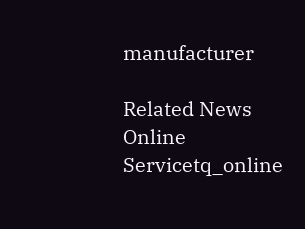manufacturer

Related News
Online Servicetq_online